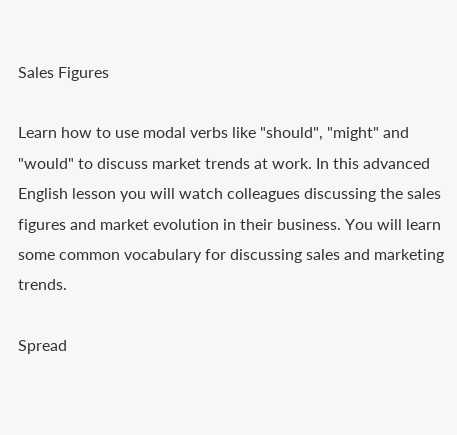Sales Figures

Learn how to use modal verbs like "should", "might" and "would" to discuss market trends at work. In this advanced English lesson you will watch colleagues discussing the sales figures and market evolution in their business. You will learn some common vocabulary for discussing sales and marketing trends.

Spread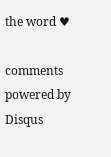the word ♥

comments powered by Disqus